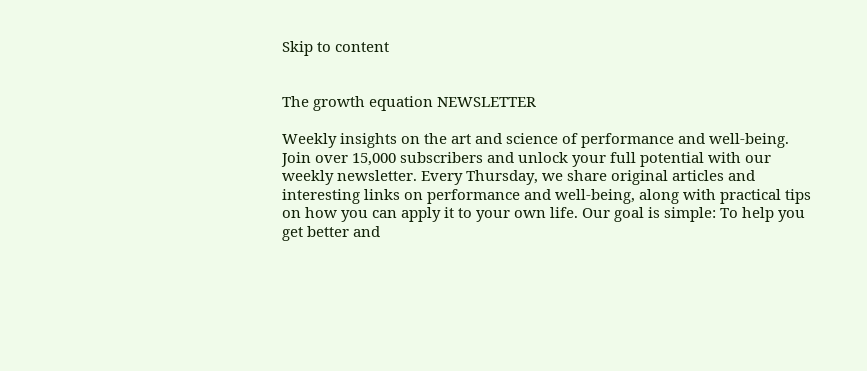Skip to content


The growth equation NEWSLETTER

Weekly insights on the art and science of performance and well-being. Join over 15,000 subscribers and unlock your full potential with our weekly newsletter. Every Thursday, we share original articles and interesting links on performance and well-being, along with practical tips on how you can apply it to your own life. Our goal is simple: To help you get better and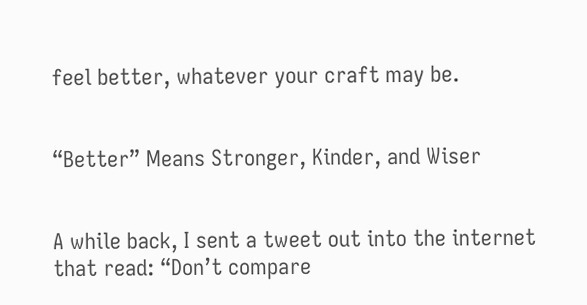feel better, whatever your craft may be.


“Better” Means Stronger, Kinder, and Wiser


A while back, I sent a tweet out into the internet that read: “Don’t compare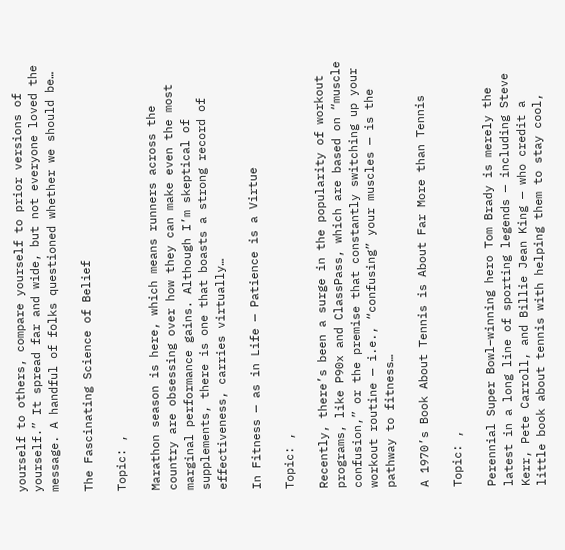yourself to others, compare yourself to prior versions of yourself.” It spread far and wide, but not everyone loved the message. A handful of folks questioned whether we should be…

The Fascinating Science of Belief

Topic: ,

Marathon season is here, which means runners across the country are obsessing over how they can make even the most marginal performance gains. Although I’m skeptical of supplements, there is one that boasts a strong record of effectiveness, carries virtually…

In Fitness — as in Life — Patience is a Virtue

Topic: ,

Recently, there’s been a surge in the popularity of workout programs, like P90x and ClassPass, which are based on “muscle confusion,” or the premise that constantly switching up your workout routine — i.e., “confusing” your muscles — is the pathway to fitness…

A 1970’s Book About Tennis is About Far More than Tennis

Topic: ,

Perennial Super Bowl–winning hero Tom Brady is merely the latest in a long line of sporting legends — including Steve Kerr, Pete Carroll, and Billie Jean King — who credit a little book about tennis with helping them to stay cool,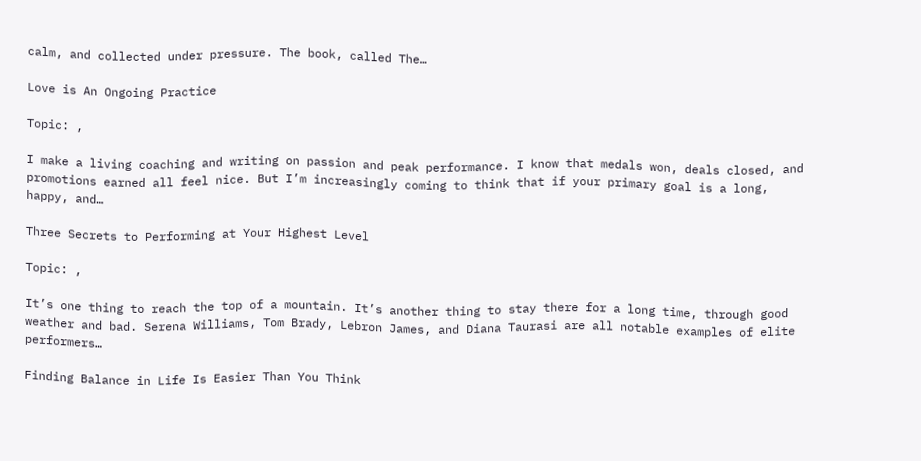calm, and collected under pressure. The book, called The…

Love is An Ongoing Practice

Topic: ,

I make a living coaching and writing on passion and peak performance. I know that medals won, deals closed, and promotions earned all feel nice. But I’m increasingly coming to think that if your primary goal is a long, happy, and…

Three Secrets to Performing at Your Highest Level

Topic: ,

It’s one thing to reach the top of a mountain. It’s another thing to stay there for a long time, through good weather and bad. Serena Williams, Tom Brady, Lebron James, and Diana Taurasi are all notable examples of elite performers…

Finding Balance in Life Is Easier Than You Think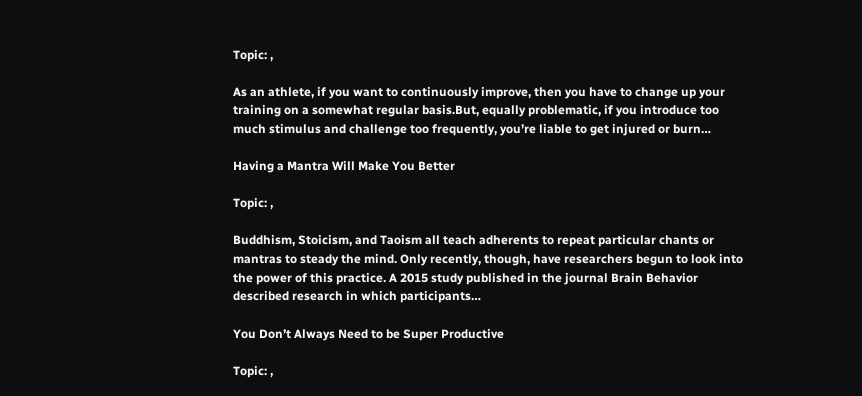Topic: ,

As an athlete, if you want to continuously improve, then you have to change up your training on a somewhat regular basis.But, equally problematic, if you introduce too much stimulus and challenge too frequently, you’re liable to get injured or burn…

Having a Mantra Will Make You Better

Topic: ,

Buddhism, Stoicism, and Taoism all teach adherents to repeat particular chants or mantras to steady the mind. Only recently, though, have researchers begun to look into the power of this practice. A 2015 study published in the journal Brain Behavior described research in which participants…

You Don’t Always Need to be Super Productive

Topic: ,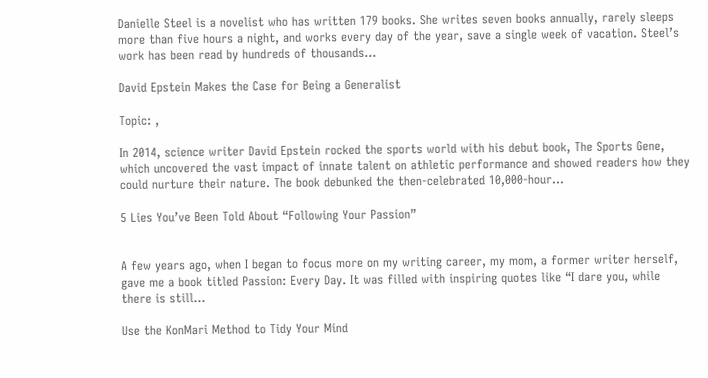Danielle Steel is a novelist who has written 179 books. She writes seven books annually, rarely sleeps more than five hours a night, and works every day of the year, save a single week of vacation. Steel’s work has been read by hundreds of thousands…

David Epstein Makes the Case for Being a Generalist

Topic: ,

In 2014, science writer David Epstein rocked the sports world with his debut book, The Sports Gene, which uncovered the vast impact of innate talent on athletic performance and showed readers how they could nurture their nature. The book debunked the then-celebrated 10,000-hour…

5 Lies You’ve Been Told About “Following Your Passion”


A few years ago, when I began to focus more on my writing career, my mom, a former writer herself, gave me a book titled Passion: Every Day. It was filled with inspiring quotes like “I dare you, while there is still…

Use the KonMari Method to Tidy Your Mind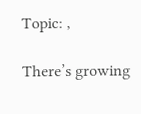Topic: ,

There’s growing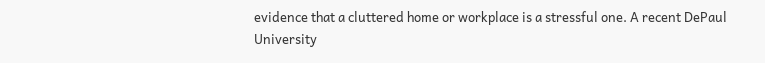evidence that a cluttered home or workplace is a stressful one. A recent DePaul University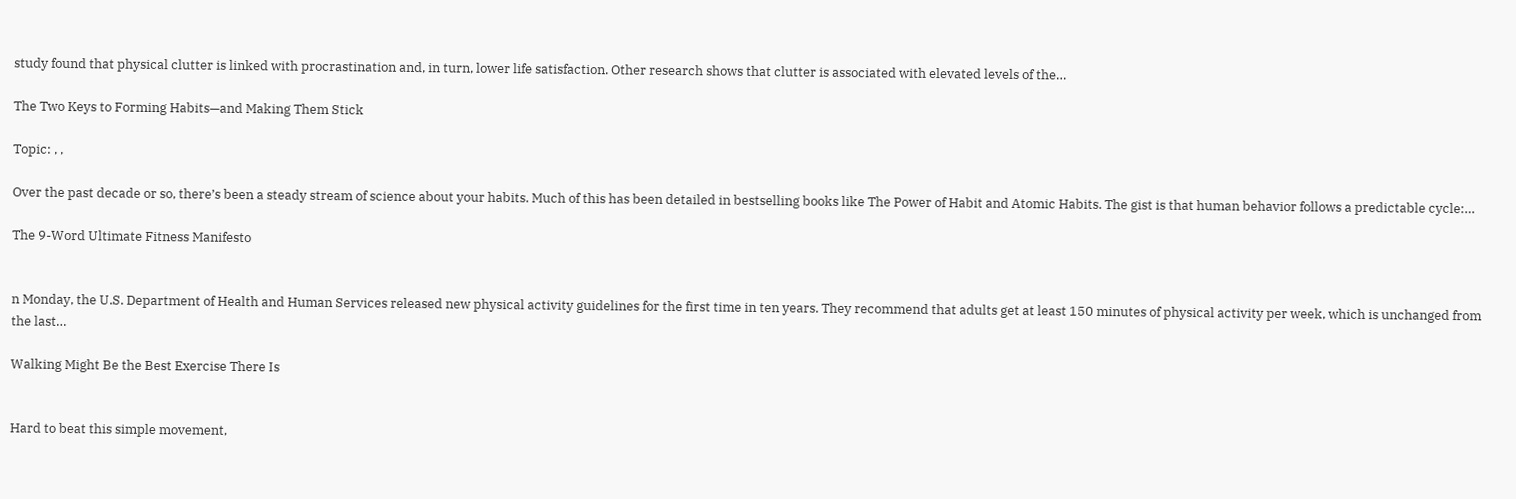study found that physical clutter is linked with procrastination and, in turn, lower life satisfaction. Other research shows that clutter is associated with elevated levels of the…

The Two Keys to Forming Habits—and Making Them Stick

Topic: , ,

Over the past decade or so, there’s been a steady stream of science about your habits. Much of this has been detailed in bestselling books like The Power of Habit and Atomic Habits. The gist is that human behavior follows a predictable cycle:…

The 9-Word Ultimate Fitness Manifesto


n Monday, the U.S. Department of Health and Human Services released new physical activity guidelines for the first time in ten years. They recommend that adults get at least 150 minutes of physical activity per week, which is unchanged from the last…

Walking Might Be the Best Exercise There Is


Hard to beat this simple movement,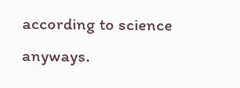according to science anyways.